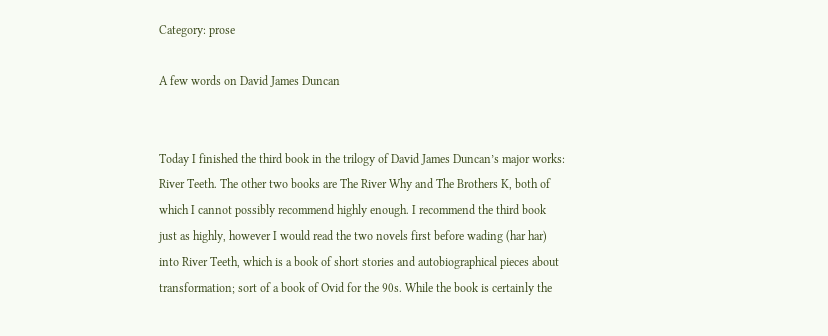Category: prose

A few words on David James Duncan


Today I finished the third book in the trilogy of David James Duncan’s major works: River Teeth. The other two books are The River Why and The Brothers K, both of which I cannot possibly recommend highly enough. I recommend the third book just as highly, however I would read the two novels first before wading (har har) into River Teeth, which is a book of short stories and autobiographical pieces about transformation; sort of a book of Ovid for the 90s. While the book is certainly the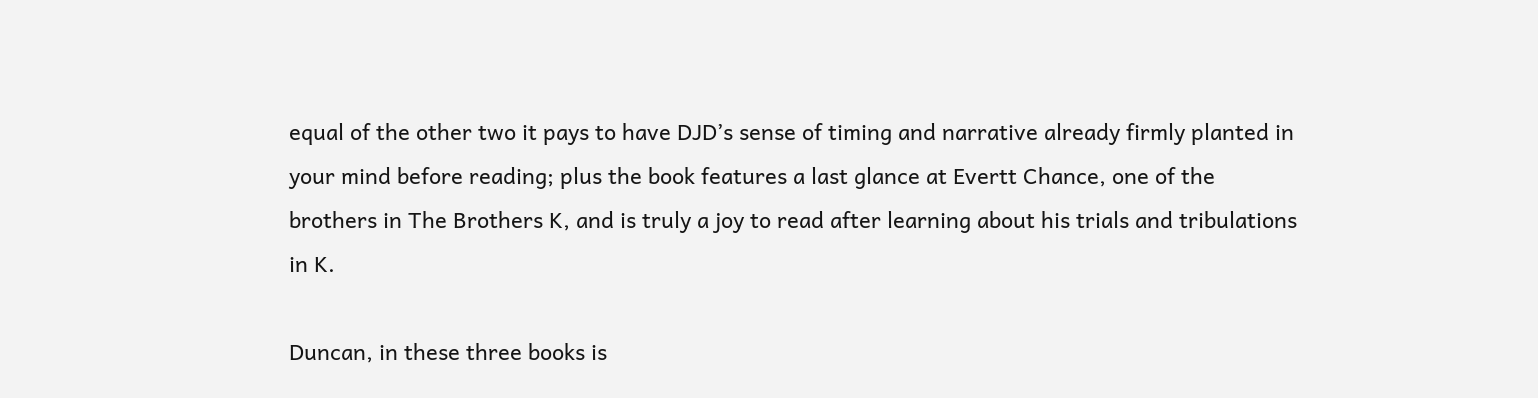equal of the other two it pays to have DJD’s sense of timing and narrative already firmly planted in your mind before reading; plus the book features a last glance at Evertt Chance, one of the brothers in The Brothers K, and is truly a joy to read after learning about his trials and tribulations in K.

Duncan, in these three books is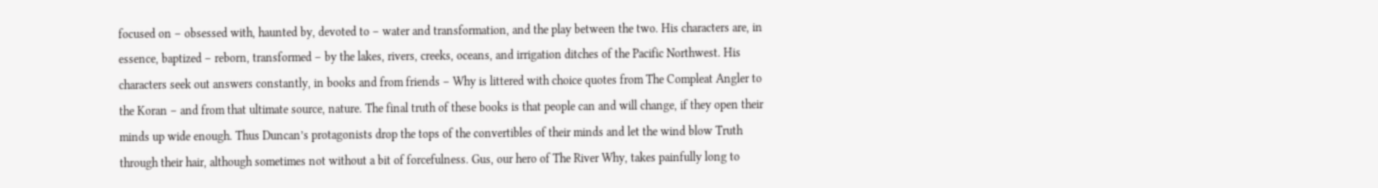focused on – obsessed with, haunted by, devoted to – water and transformation, and the play between the two. His characters are, in essence, baptized – reborn, transformed – by the lakes, rivers, creeks, oceans, and irrigation ditches of the Pacific Northwest. His characters seek out answers constantly, in books and from friends – Why is littered with choice quotes from The Compleat Angler to the Koran – and from that ultimate source, nature. The final truth of these books is that people can and will change, if they open their minds up wide enough. Thus Duncan’s protagonists drop the tops of the convertibles of their minds and let the wind blow Truth through their hair, although sometimes not without a bit of forcefulness. Gus, our hero of The River Why, takes painfully long to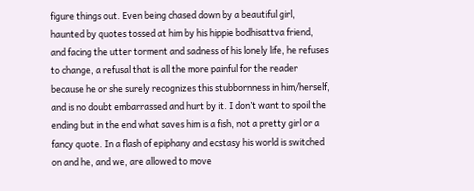figure things out. Even being chased down by a beautiful girl, haunted by quotes tossed at him by his hippie bodhisattva friend, and facing the utter torment and sadness of his lonely life, he refuses to change, a refusal that is all the more painful for the reader because he or she surely recognizes this stubbornness in him/herself, and is no doubt embarrassed and hurt by it. I don’t want to spoil the ending but in the end what saves him is a fish, not a pretty girl or a fancy quote. In a flash of epiphany and ecstasy his world is switched on and he, and we, are allowed to move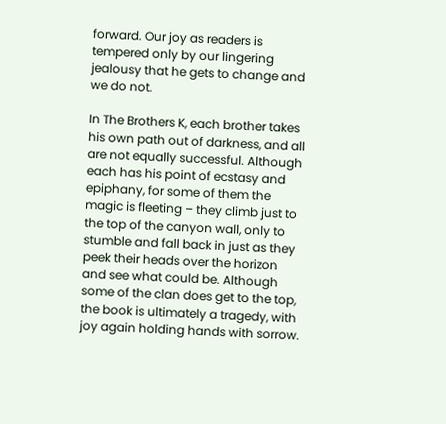forward. Our joy as readers is tempered only by our lingering jealousy that he gets to change and we do not.

In The Brothers K, each brother takes his own path out of darkness, and all are not equally successful. Although each has his point of ecstasy and epiphany, for some of them the magic is fleeting – they climb just to the top of the canyon wall, only to stumble and fall back in just as they peek their heads over the horizon and see what could be. Although some of the clan does get to the top, the book is ultimately a tragedy, with joy again holding hands with sorrow.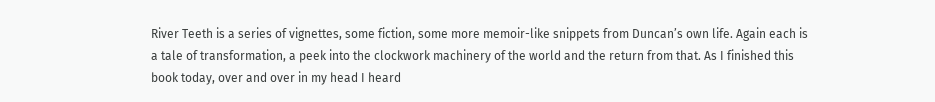River Teeth is a series of vignettes, some fiction, some more memoir-like snippets from Duncan’s own life. Again each is a tale of transformation, a peek into the clockwork machinery of the world and the return from that. As I finished this book today, over and over in my head I heard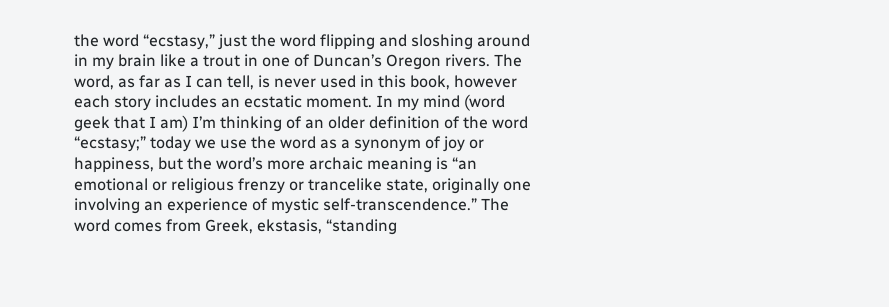the word “ecstasy,” just the word flipping and sloshing around in my brain like a trout in one of Duncan’s Oregon rivers. The word, as far as I can tell, is never used in this book, however each story includes an ecstatic moment. In my mind (word geek that I am) I’m thinking of an older definition of the word “ecstasy;” today we use the word as a synonym of joy or happiness, but the word’s more archaic meaning is “an emotional or religious frenzy or trancelike state, originally one involving an experience of mystic self-transcendence.” The word comes from Greek, ekstasis, “standing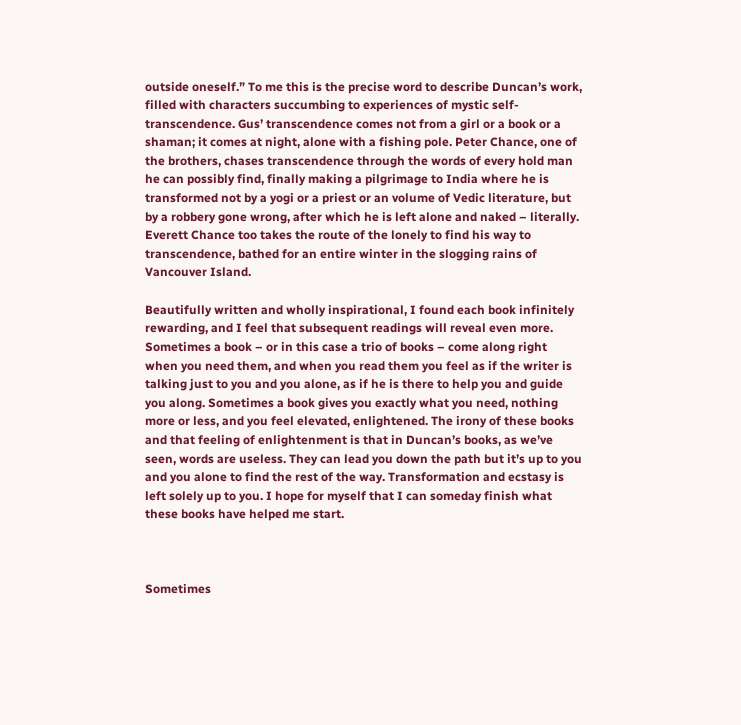outside oneself.” To me this is the precise word to describe Duncan’s work, filled with characters succumbing to experiences of mystic self-transcendence. Gus’ transcendence comes not from a girl or a book or a shaman; it comes at night, alone with a fishing pole. Peter Chance, one of the brothers, chases transcendence through the words of every hold man he can possibly find, finally making a pilgrimage to India where he is transformed not by a yogi or a priest or an volume of Vedic literature, but by a robbery gone wrong, after which he is left alone and naked – literally. Everett Chance too takes the route of the lonely to find his way to transcendence, bathed for an entire winter in the slogging rains of Vancouver Island.

Beautifully written and wholly inspirational, I found each book infinitely rewarding, and I feel that subsequent readings will reveal even more. Sometimes a book – or in this case a trio of books – come along right when you need them, and when you read them you feel as if the writer is talking just to you and you alone, as if he is there to help you and guide you along. Sometimes a book gives you exactly what you need, nothing more or less, and you feel elevated, enlightened. The irony of these books and that feeling of enlightenment is that in Duncan’s books, as we’ve seen, words are useless. They can lead you down the path but it’s up to you and you alone to find the rest of the way. Transformation and ecstasy is left solely up to you. I hope for myself that I can someday finish what these books have helped me start.



Sometimes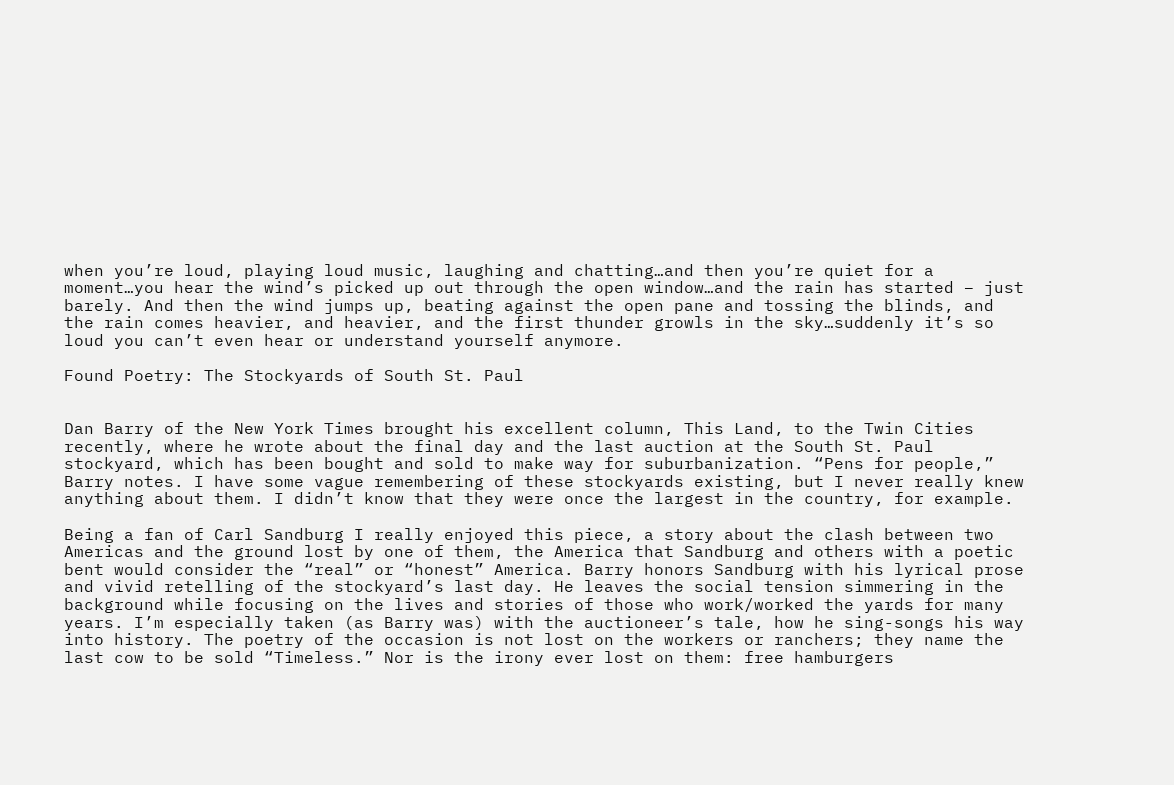when you’re loud, playing loud music, laughing and chatting…and then you’re quiet for a moment…you hear the wind’s picked up out through the open window…and the rain has started – just barely. And then the wind jumps up, beating against the open pane and tossing the blinds, and the rain comes heavier, and heavier, and the first thunder growls in the sky…suddenly it’s so loud you can’t even hear or understand yourself anymore.

Found Poetry: The Stockyards of South St. Paul


Dan Barry of the New York Times brought his excellent column, This Land, to the Twin Cities recently, where he wrote about the final day and the last auction at the South St. Paul stockyard, which has been bought and sold to make way for suburbanization. “Pens for people,” Barry notes. I have some vague remembering of these stockyards existing, but I never really knew anything about them. I didn’t know that they were once the largest in the country, for example.

Being a fan of Carl Sandburg I really enjoyed this piece, a story about the clash between two Americas and the ground lost by one of them, the America that Sandburg and others with a poetic bent would consider the “real” or “honest” America. Barry honors Sandburg with his lyrical prose and vivid retelling of the stockyard’s last day. He leaves the social tension simmering in the background while focusing on the lives and stories of those who work/worked the yards for many years. I’m especially taken (as Barry was) with the auctioneer’s tale, how he sing-songs his way into history. The poetry of the occasion is not lost on the workers or ranchers; they name the last cow to be sold “Timeless.” Nor is the irony ever lost on them: free hamburgers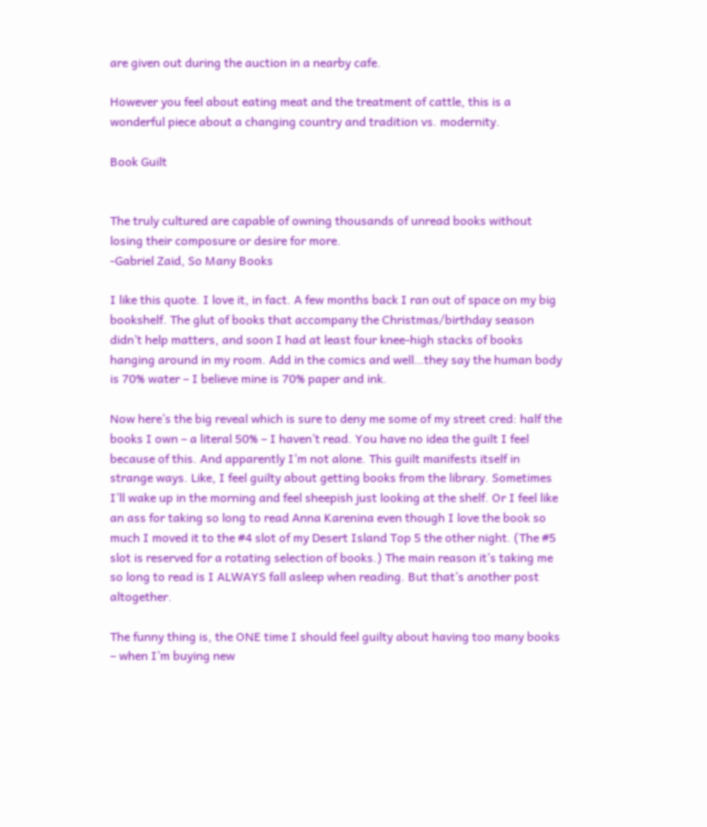are given out during the auction in a nearby cafe.

However you feel about eating meat and the treatment of cattle, this is a wonderful piece about a changing country and tradition vs. modernity.

Book Guilt


The truly cultured are capable of owning thousands of unread books without losing their composure or desire for more.
-Gabriel Zaid, So Many Books

I like this quote. I love it, in fact. A few months back I ran out of space on my big bookshelf. The glut of books that accompany the Christmas/birthday season didn’t help matters, and soon I had at least four knee-high stacks of books hanging around in my room. Add in the comics and well…they say the human body is 70% water – I believe mine is 70% paper and ink.

Now here’s the big reveal which is sure to deny me some of my street cred: half the books I own – a literal 50% – I haven’t read. You have no idea the guilt I feel because of this. And apparently I’m not alone. This guilt manifests itself in strange ways. Like, I feel guilty about getting books from the library. Sometimes I’ll wake up in the morning and feel sheepish just looking at the shelf. Or I feel like an ass for taking so long to read Anna Karenina even though I love the book so much I moved it to the #4 slot of my Desert Island Top 5 the other night. (The #5 slot is reserved for a rotating selection of books.) The main reason it’s taking me so long to read is I ALWAYS fall asleep when reading. But that’s another post altogether.

The funny thing is, the ONE time I should feel guilty about having too many books – when I’m buying new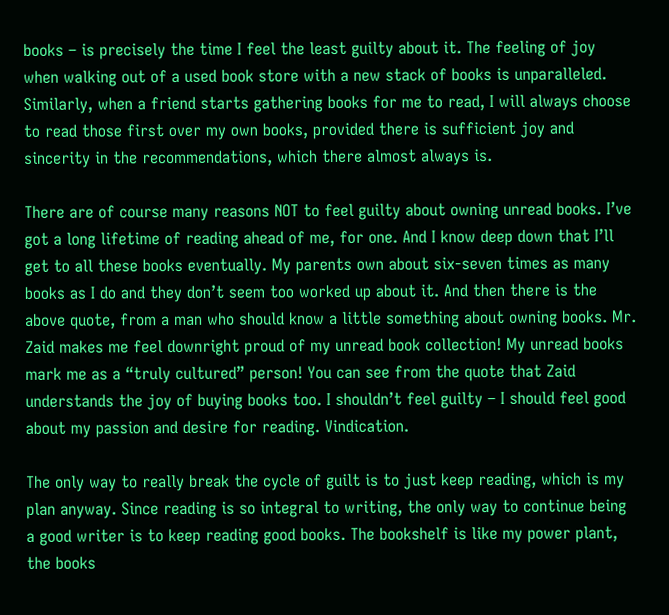books – is precisely the time I feel the least guilty about it. The feeling of joy when walking out of a used book store with a new stack of books is unparalleled. Similarly, when a friend starts gathering books for me to read, I will always choose to read those first over my own books, provided there is sufficient joy and sincerity in the recommendations, which there almost always is.

There are of course many reasons NOT to feel guilty about owning unread books. I’ve got a long lifetime of reading ahead of me, for one. And I know deep down that I’ll get to all these books eventually. My parents own about six-seven times as many books as I do and they don’t seem too worked up about it. And then there is the above quote, from a man who should know a little something about owning books. Mr. Zaid makes me feel downright proud of my unread book collection! My unread books mark me as a “truly cultured” person! You can see from the quote that Zaid understands the joy of buying books too. I shouldn’t feel guilty – I should feel good about my passion and desire for reading. Vindication.

The only way to really break the cycle of guilt is to just keep reading, which is my plan anyway. Since reading is so integral to writing, the only way to continue being a good writer is to keep reading good books. The bookshelf is like my power plant, the books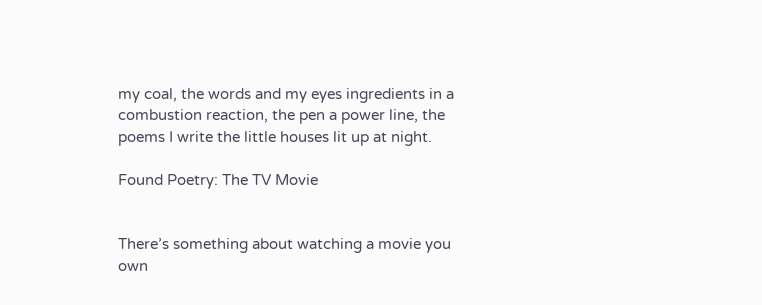my coal, the words and my eyes ingredients in a combustion reaction, the pen a power line, the poems I write the little houses lit up at night.

Found Poetry: The TV Movie


There’s something about watching a movie you own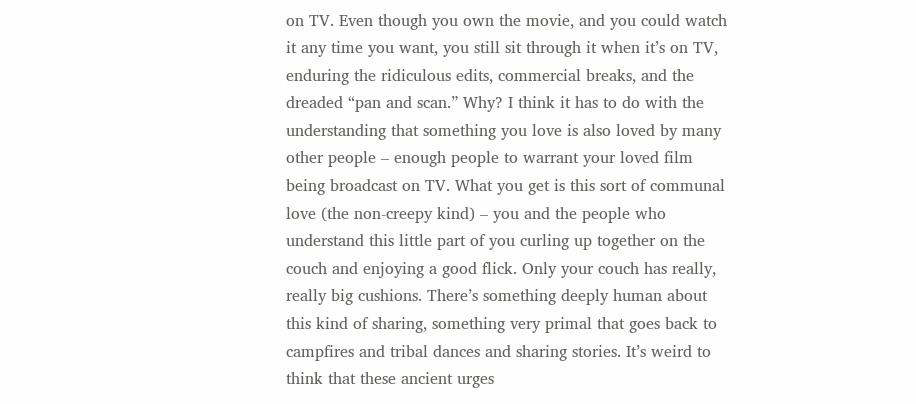on TV. Even though you own the movie, and you could watch it any time you want, you still sit through it when it’s on TV, enduring the ridiculous edits, commercial breaks, and the dreaded “pan and scan.” Why? I think it has to do with the understanding that something you love is also loved by many other people – enough people to warrant your loved film being broadcast on TV. What you get is this sort of communal love (the non-creepy kind) – you and the people who understand this little part of you curling up together on the couch and enjoying a good flick. Only your couch has really, really big cushions. There’s something deeply human about this kind of sharing, something very primal that goes back to campfires and tribal dances and sharing stories. It’s weird to think that these ancient urges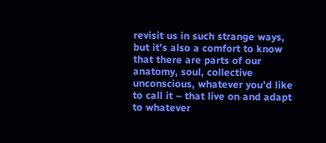revisit us in such strange ways, but it’s also a comfort to know that there are parts of our anatomy, soul, collective unconscious, whatever you’d like to call it – that live on and adapt to whatever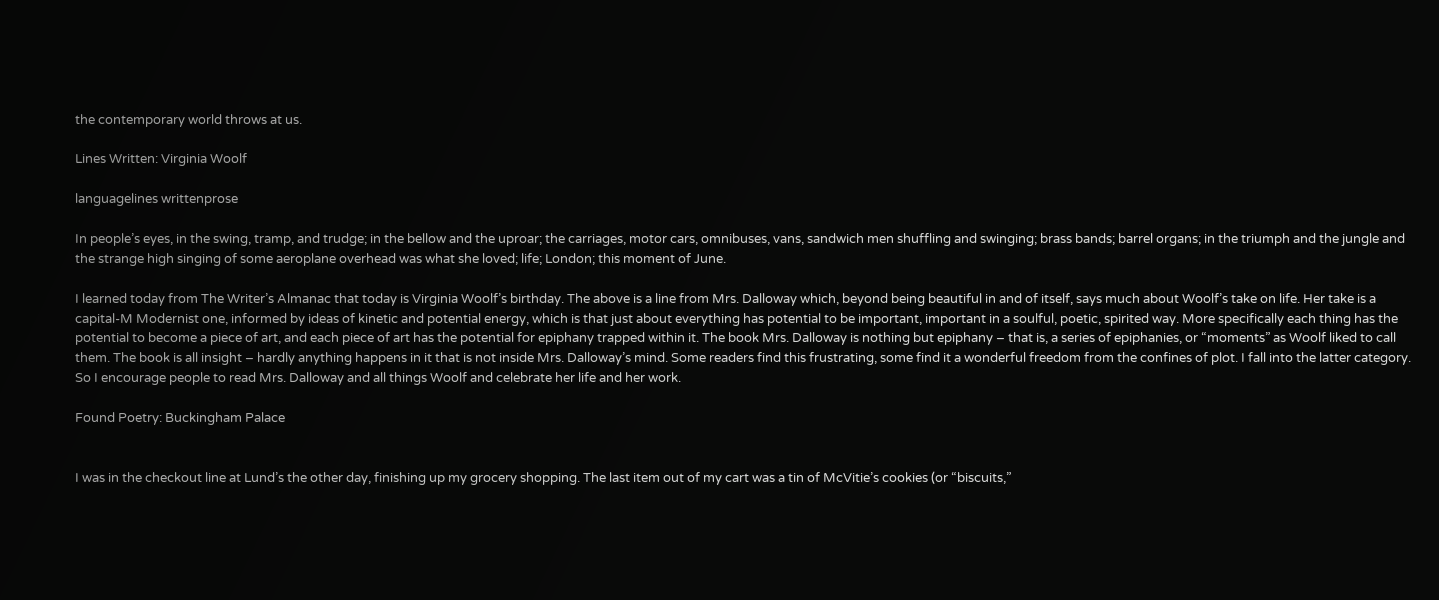the contemporary world throws at us.

Lines Written: Virginia Woolf

languagelines writtenprose

In people’s eyes, in the swing, tramp, and trudge; in the bellow and the uproar; the carriages, motor cars, omnibuses, vans, sandwich men shuffling and swinging; brass bands; barrel organs; in the triumph and the jungle and the strange high singing of some aeroplane overhead was what she loved; life; London; this moment of June.

I learned today from The Writer’s Almanac that today is Virginia Woolf’s birthday. The above is a line from Mrs. Dalloway which, beyond being beautiful in and of itself, says much about Woolf’s take on life. Her take is a capital-M Modernist one, informed by ideas of kinetic and potential energy, which is that just about everything has potential to be important, important in a soulful, poetic, spirited way. More specifically each thing has the potential to become a piece of art, and each piece of art has the potential for epiphany trapped within it. The book Mrs. Dalloway is nothing but epiphany – that is, a series of epiphanies, or “moments” as Woolf liked to call them. The book is all insight – hardly anything happens in it that is not inside Mrs. Dalloway’s mind. Some readers find this frustrating, some find it a wonderful freedom from the confines of plot. I fall into the latter category. So I encourage people to read Mrs. Dalloway and all things Woolf and celebrate her life and her work.

Found Poetry: Buckingham Palace


I was in the checkout line at Lund’s the other day, finishing up my grocery shopping. The last item out of my cart was a tin of McVitie’s cookies (or “biscuits,”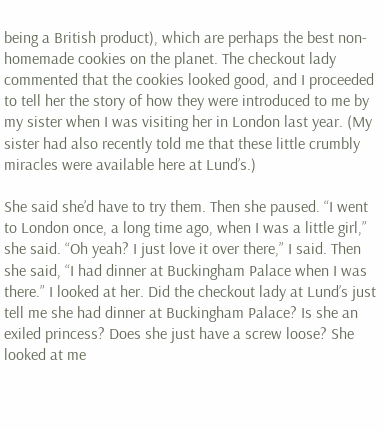being a British product), which are perhaps the best non-homemade cookies on the planet. The checkout lady commented that the cookies looked good, and I proceeded to tell her the story of how they were introduced to me by my sister when I was visiting her in London last year. (My sister had also recently told me that these little crumbly miracles were available here at Lund’s.)

She said she’d have to try them. Then she paused. “I went to London once, a long time ago, when I was a little girl,” she said. “Oh yeah? I just love it over there,” I said. Then she said, “I had dinner at Buckingham Palace when I was there.” I looked at her. Did the checkout lady at Lund’s just tell me she had dinner at Buckingham Palace? Is she an exiled princess? Does she just have a screw loose? She looked at me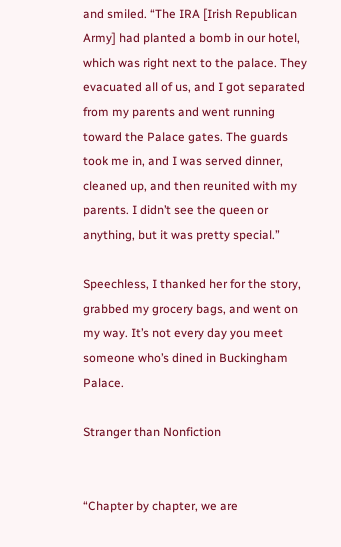and smiled. “The IRA [Irish Republican Army] had planted a bomb in our hotel, which was right next to the palace. They evacuated all of us, and I got separated from my parents and went running toward the Palace gates. The guards took me in, and I was served dinner, cleaned up, and then reunited with my parents. I didn’t see the queen or anything, but it was pretty special.”

Speechless, I thanked her for the story, grabbed my grocery bags, and went on my way. It’s not every day you meet someone who’s dined in Buckingham Palace.

Stranger than Nonfiction


“Chapter by chapter, we are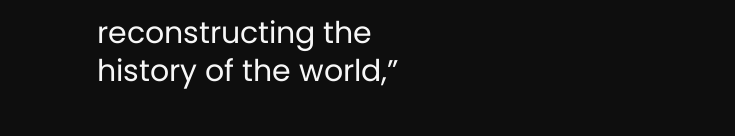reconstructing the history of the world,”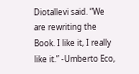Diotallevi said. “We are rewriting the Book. I like it, I really like it.” -Umberto Eco,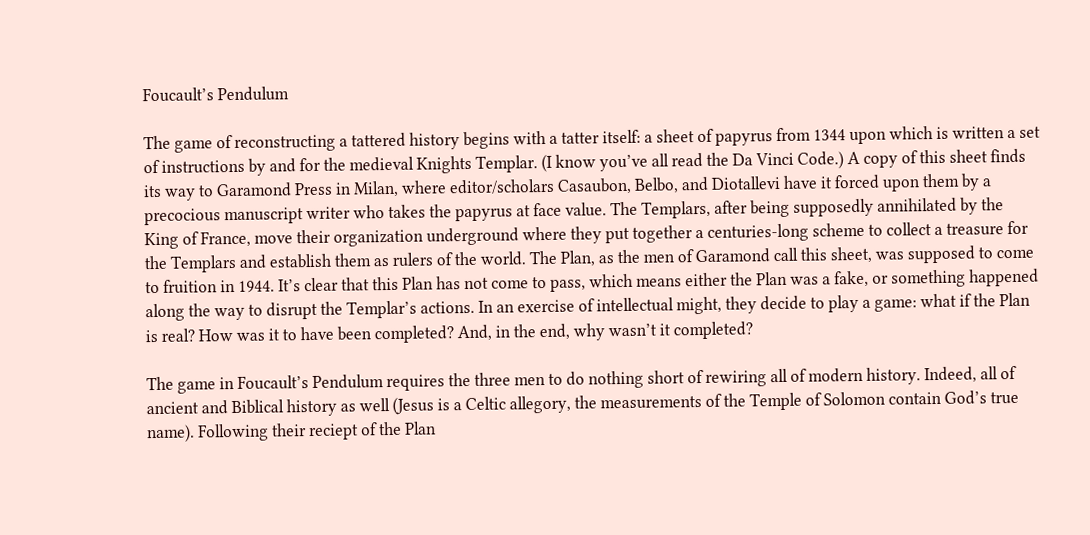Foucault’s Pendulum

The game of reconstructing a tattered history begins with a tatter itself: a sheet of papyrus from 1344 upon which is written a set of instructions by and for the medieval Knights Templar. (I know you’ve all read the Da Vinci Code.) A copy of this sheet finds its way to Garamond Press in Milan, where editor/scholars Casaubon, Belbo, and Diotallevi have it forced upon them by a precocious manuscript writer who takes the papyrus at face value. The Templars, after being supposedly annihilated by the King of France, move their organization underground where they put together a centuries-long scheme to collect a treasure for the Templars and establish them as rulers of the world. The Plan, as the men of Garamond call this sheet, was supposed to come to fruition in 1944. It’s clear that this Plan has not come to pass, which means either the Plan was a fake, or something happened along the way to disrupt the Templar’s actions. In an exercise of intellectual might, they decide to play a game: what if the Plan is real? How was it to have been completed? And, in the end, why wasn’t it completed?

The game in Foucault’s Pendulum requires the three men to do nothing short of rewiring all of modern history. Indeed, all of ancient and Biblical history as well (Jesus is a Celtic allegory, the measurements of the Temple of Solomon contain God’s true name). Following their reciept of the Plan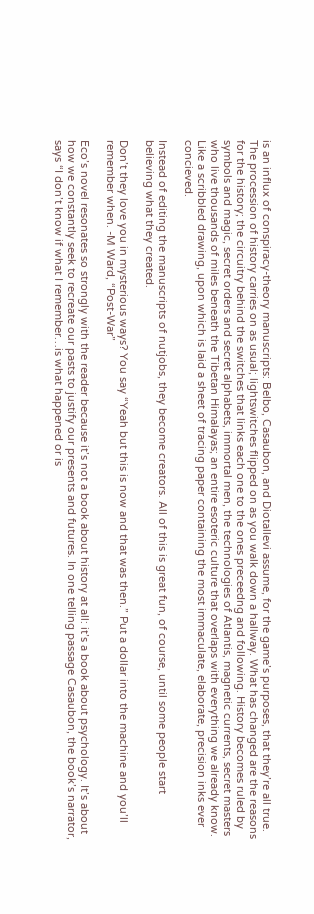is an influx of conspiracy-theory manuscripts: Belbo, Casaubon, and Diotallevi assume, for the game’s purposes, that they’re all true. The procession of history carries on as usual; lightswitches flipped on as you walk down a hallway. What has changed are the reasons for the history; the circuitry behind the switches that links each one to the ones preceedng and following. History becomes ruled by symbols and magic, secret orders and secret alphabets, immortal men, the technologies of Atlantis, magnetic currents, secret masters who live thousands of miles beneath the Tibetan Himalayas; an entire esoteric culture that overlaps with everything we already know. Like a scribbled drawing, upon which is laid a sheet of tracing paper containing the most immaculate, elaborate, precision inks ever concieved.

Instead of editing the manuscripts of nutjobs, they become creators. All of this is great fun, of course, until some people start believing what they created.

Don’t they love you in mysterious ways? You say “Yeah but this is now and that was then.” Put a dollar into the machine and you’ll remember when. -M Ward, “Post-War”

Eco’s novel resonates so strongly with the reader because it’s not a book about history at all: it’s a book about psychology. It’s about how we constantly seek to recreate our pasts to justify our presents and futures. In one telling passage Casaubon, the book’s narrator, says “I don’t know if what I remember…is what happened or is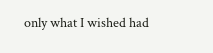only what I wished had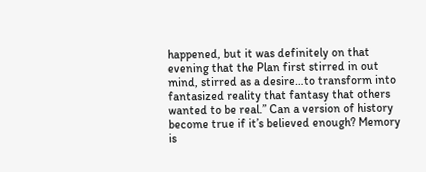happened, but it was definitely on that evening that the Plan first stirred in out mind, stirred as a desire…to transform into fantasized reality that fantasy that others wanted to be real.” Can a version of history become true if it’s believed enough? Memory is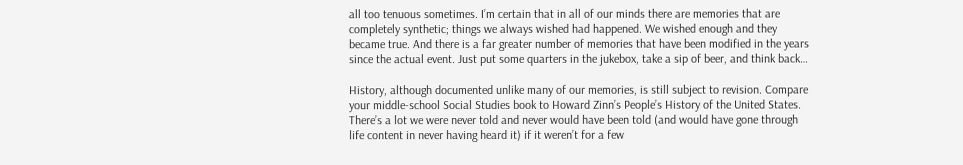all too tenuous sometimes. I’m certain that in all of our minds there are memories that are completely synthetic; things we always wished had happened. We wished enough and they became true. And there is a far greater number of memories that have been modified in the years since the actual event. Just put some quarters in the jukebox, take a sip of beer, and think back…

History, although documented unlike many of our memories, is still subject to revision. Compare your middle-school Social Studies book to Howard Zinn’s People’s History of the United States. There’s a lot we were never told and never would have been told (and would have gone through life content in never having heard it) if it weren’t for a few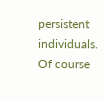persistent individuals. Of course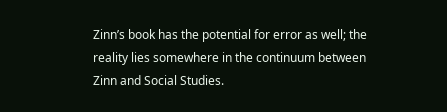Zinn’s book has the potential for error as well; the reality lies somewhere in the continuum between Zinn and Social Studies.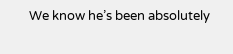We know he’s been absolutely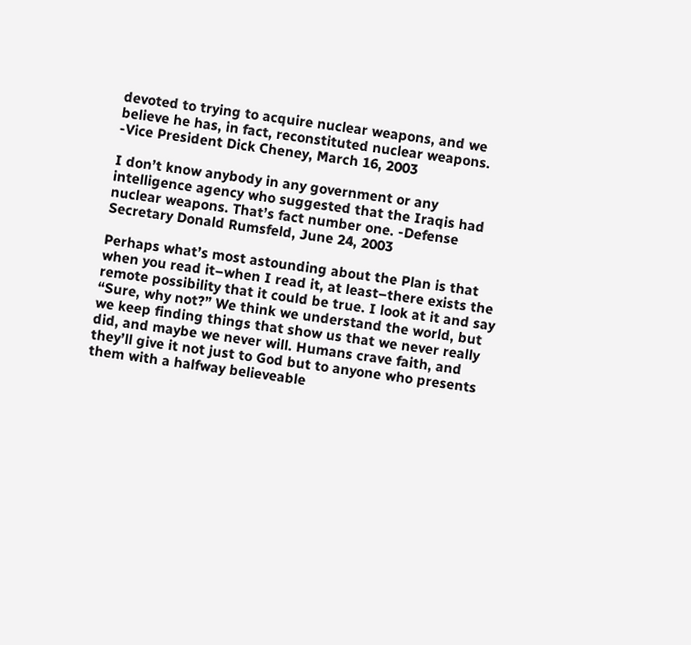devoted to trying to acquire nuclear weapons, and we believe he has, in fact, reconstituted nuclear weapons. -Vice President Dick Cheney, March 16, 2003

I don’t know anybody in any government or any intelligence agency who suggested that the Iraqis had nuclear weapons. That’s fact number one. -Defense Secretary Donald Rumsfeld, June 24, 2003

Perhaps what’s most astounding about the Plan is that when you read it–when I read it, at least–there exists the remote possibility that it could be true. I look at it and say “Sure, why not?” We think we understand the world, but we keep finding things that show us that we never really did, and maybe we never will. Humans crave faith, and they’ll give it not just to God but to anyone who presents them with a halfway believeable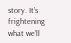story. It’s frightening what we’ll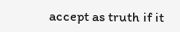accept as truth if it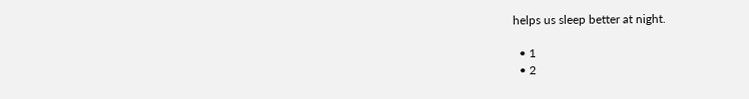helps us sleep better at night.

  • 1
  • 2